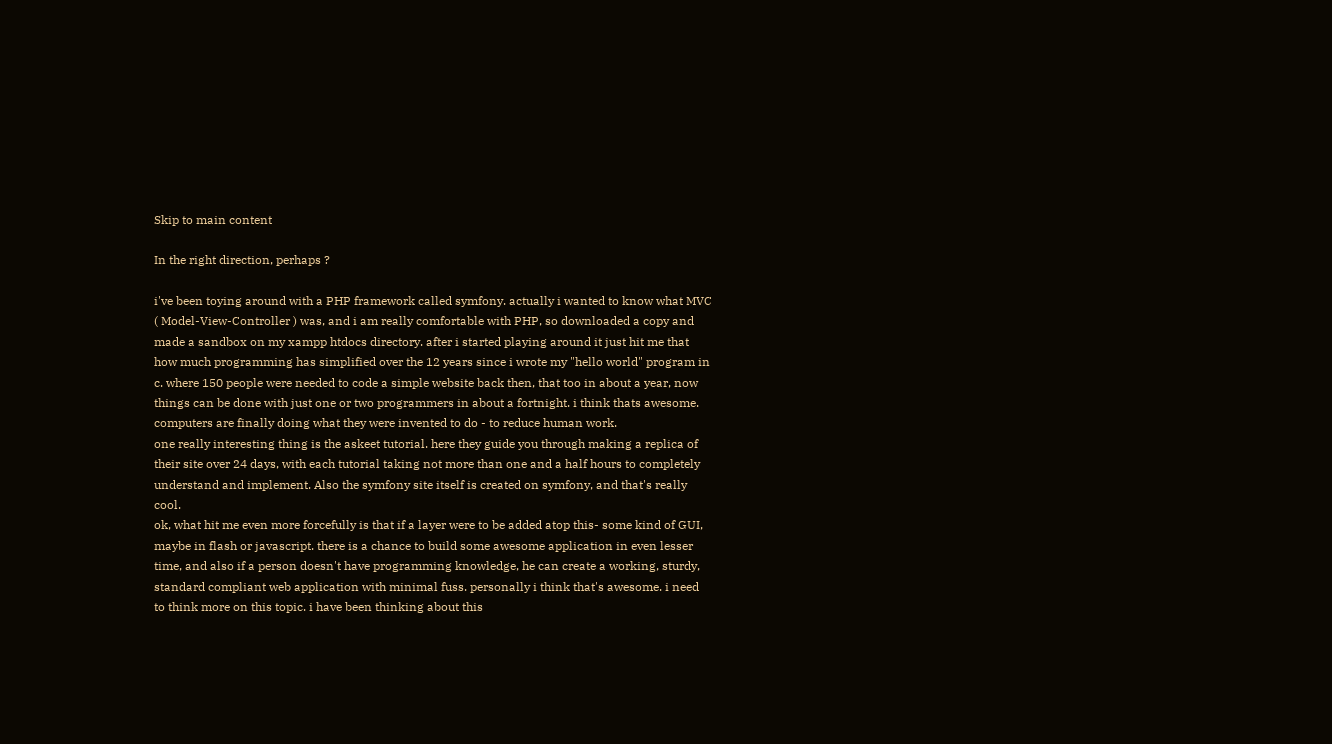Skip to main content

In the right direction, perhaps ?

i've been toying around with a PHP framework called symfony. actually i wanted to know what MVC ( Model-View-Controller ) was, and i am really comfortable with PHP, so downloaded a copy and made a sandbox on my xampp htdocs directory. after i started playing around it just hit me that how much programming has simplified over the 12 years since i wrote my "hello world" program in c. where 150 people were needed to code a simple website back then, that too in about a year, now things can be done with just one or two programmers in about a fortnight. i think thats awesome. computers are finally doing what they were invented to do - to reduce human work.
one really interesting thing is the askeet tutorial. here they guide you through making a replica of their site over 24 days, with each tutorial taking not more than one and a half hours to completely understand and implement. Also the symfony site itself is created on symfony, and that's really cool.
ok, what hit me even more forcefully is that if a layer were to be added atop this- some kind of GUI, maybe in flash or javascript. there is a chance to build some awesome application in even lesser time, and also if a person doesn't have programming knowledge, he can create a working, sturdy, standard compliant web application with minimal fuss. personally i think that's awesome. i need to think more on this topic. i have been thinking about this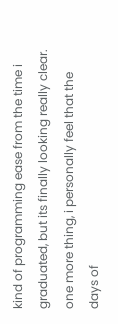kind of programming ease from the time i graduated, but its finally looking really clear.
one more thing, i personally feel that the days of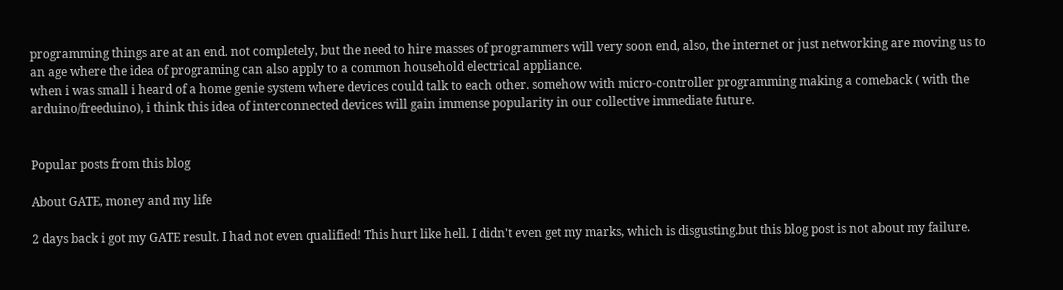programming things are at an end. not completely, but the need to hire masses of programmers will very soon end, also, the internet or just networking are moving us to an age where the idea of programing can also apply to a common household electrical appliance.
when i was small i heard of a home genie system where devices could talk to each other. somehow with micro-controller programming making a comeback ( with the arduino/freeduino), i think this idea of interconnected devices will gain immense popularity in our collective immediate future.


Popular posts from this blog

About GATE, money and my life

2 days back i got my GATE result. I had not even qualified! This hurt like hell. I didn't even get my marks, which is disgusting.but this blog post is not about my failure.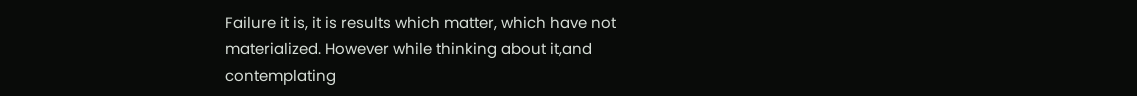Failure it is, it is results which matter, which have not materialized. However while thinking about it,and contemplating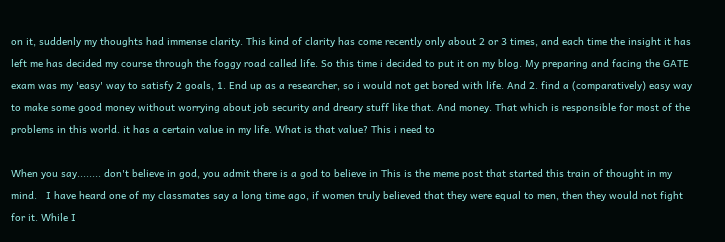on it, suddenly my thoughts had immense clarity. This kind of clarity has come recently only about 2 or 3 times, and each time the insight it has left me has decided my course through the foggy road called life. So this time i decided to put it on my blog. My preparing and facing the GATE exam was my 'easy' way to satisfy 2 goals, 1. End up as a researcher, so i would not get bored with life. And 2. find a (comparatively) easy way to make some good money without worrying about job security and dreary stuff like that. And money. That which is responsible for most of the problems in this world. it has a certain value in my life. What is that value? This i need to

When you say........ don't believe in god, you admit there is a god to believe in This is the meme post that started this train of thought in my mind.   I have heard one of my classmates say a long time ago, if women truly believed that they were equal to men, then they would not fight for it. While I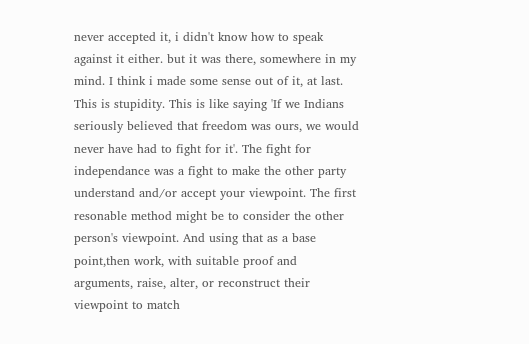never accepted it, i didn't know how to speak against it either. but it was there, somewhere in my mind. I think i made some sense out of it, at last. This is stupidity. This is like saying 'If we Indians seriously believed that freedom was ours, we would never have had to fight for it'. The fight for independance was a fight to make the other party understand and/or accept your viewpoint. The first resonable method might be to consider the other person's viewpoint. And using that as a base point,then work, with suitable proof and arguments, raise, alter, or reconstruct their viewpoint to match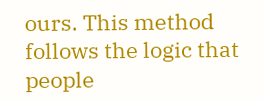ours. This method follows the logic that people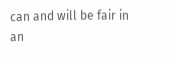can and will be fair in an